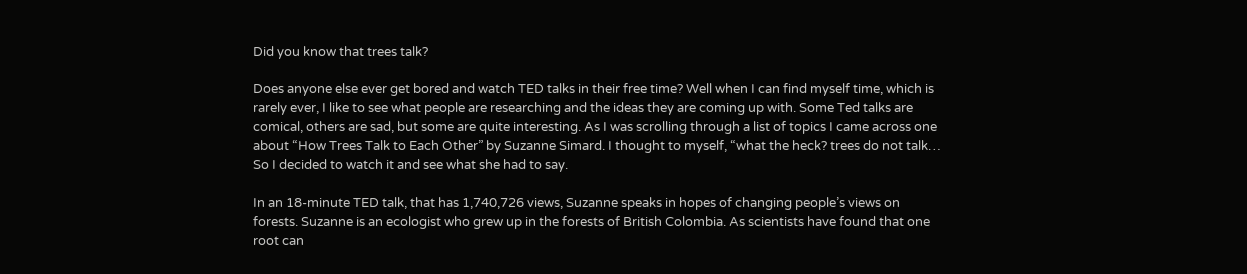Did you know that trees talk?

Does anyone else ever get bored and watch TED talks in their free time? Well when I can find myself time, which is rarely ever, I like to see what people are researching and the ideas they are coming up with. Some Ted talks are comical, others are sad, but some are quite interesting. As I was scrolling through a list of topics I came across one about “How Trees Talk to Each Other” by Suzanne Simard. I thought to myself, “what the heck? trees do not talk… So I decided to watch it and see what she had to say.

In an 18-minute TED talk, that has 1,740,726 views, Suzanne speaks in hopes of changing people’s views on forests. Suzanne is an ecologist who grew up in the forests of British Colombia. As scientists have found that one root can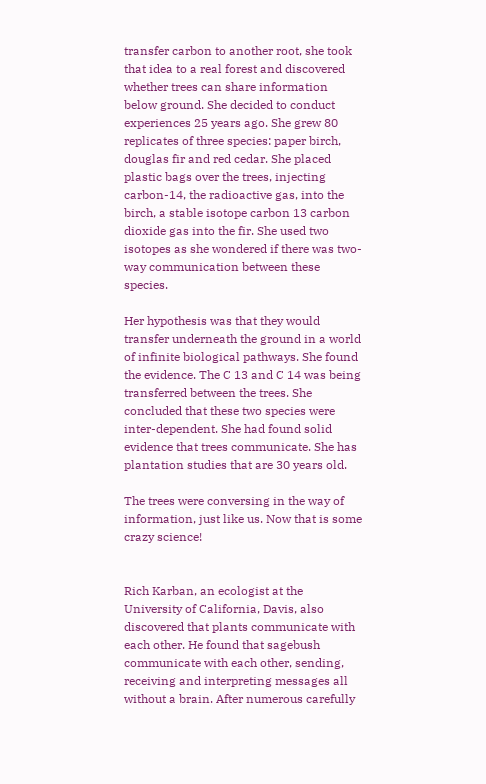transfer carbon to another root, she took that idea to a real forest and discovered whether trees can share information below ground. She decided to conduct experiences 25 years ago. She grew 80 replicates of three species: paper birch, douglas fir and red cedar. She placed plastic bags over the trees, injecting carbon-14, the radioactive gas, into the birch, a stable isotope carbon 13 carbon dioxide gas into the fir. She used two isotopes as she wondered if there was two-way communication between these species.

Her hypothesis was that they would transfer underneath the ground in a world of infinite biological pathways. She found the evidence. The C 13 and C 14 was being transferred between the trees. She concluded that these two species were inter-dependent. She had found solid evidence that trees communicate. She has plantation studies that are 30 years old.

The trees were conversing in the way of information, just like us. Now that is some crazy science!


Rich Karban, an ecologist at the University of California, Davis, also discovered that plants communicate with each other. He found that sagebush communicate with each other, sending, receiving and interpreting messages all without a brain. After numerous carefully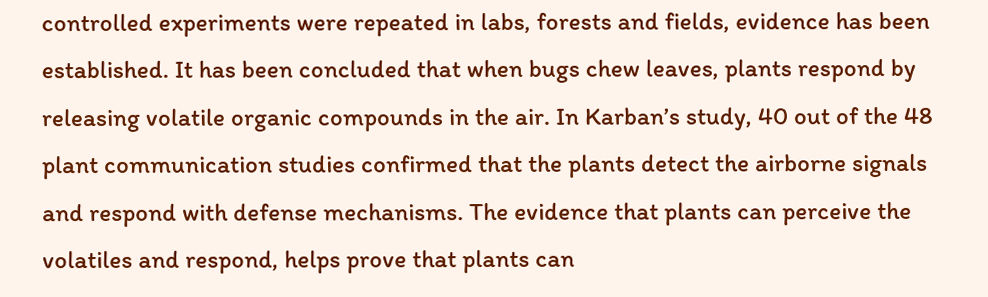controlled experiments were repeated in labs, forests and fields, evidence has been established. It has been concluded that when bugs chew leaves, plants respond by releasing volatile organic compounds in the air. In Karban’s study, 40 out of the 48 plant communication studies confirmed that the plants detect the airborne signals and respond with defense mechanisms. The evidence that plants can perceive the volatiles and respond, helps prove that plants can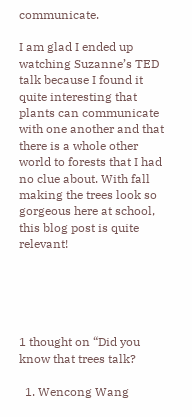communicate.

I am glad I ended up watching Suzanne’s TED talk because I found it quite interesting that plants can communicate with one another and that there is a whole other world to forests that I had no clue about. With fall making the trees look so gorgeous here at school, this blog post is quite relevant!





1 thought on “Did you know that trees talk?

  1. Wencong Wang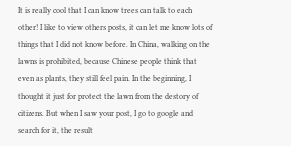It is really cool that I can know trees can talk to each other! I like to view others posts, it can let me know lots of things that I did not know before. In China, walking on the lawns is prohibited, because Chinese people think that even as plants, they still feel pain. In the beginning, I thought it just for protect the lawn from the destory of citizens. But when I saw your post, I go to google and search for it, the result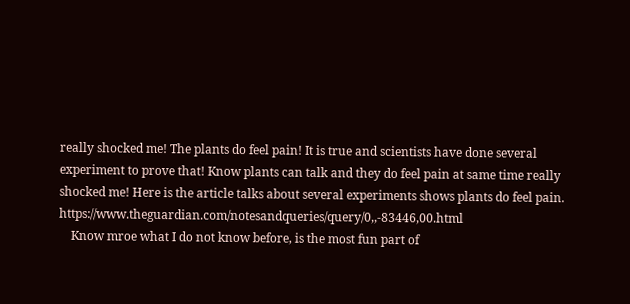really shocked me! The plants do feel pain! It is true and scientists have done several experiment to prove that! Know plants can talk and they do feel pain at same time really shocked me! Here is the article talks about several experiments shows plants do feel pain. https://www.theguardian.com/notesandqueries/query/0,,-83446,00.html
    Know mroe what I do not know before, is the most fun part of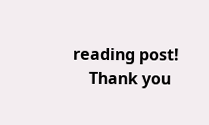reading post!
    Thank you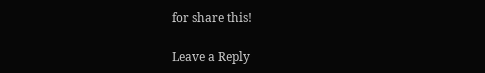for share this!

Leave a Reply